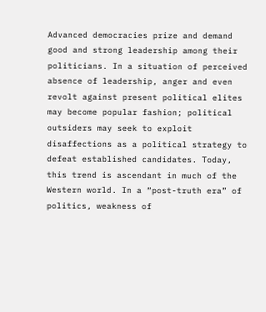Advanced democracies prize and demand good and strong leadership among their politicians. In a situation of perceived absence of leadership, anger and even revolt against present political elites may become popular fashion; political outsiders may seek to exploit disaffections as a political strategy to defeat established candidates. Today, this trend is ascendant in much of the Western world. In a “post-truth era” of politics, weakness of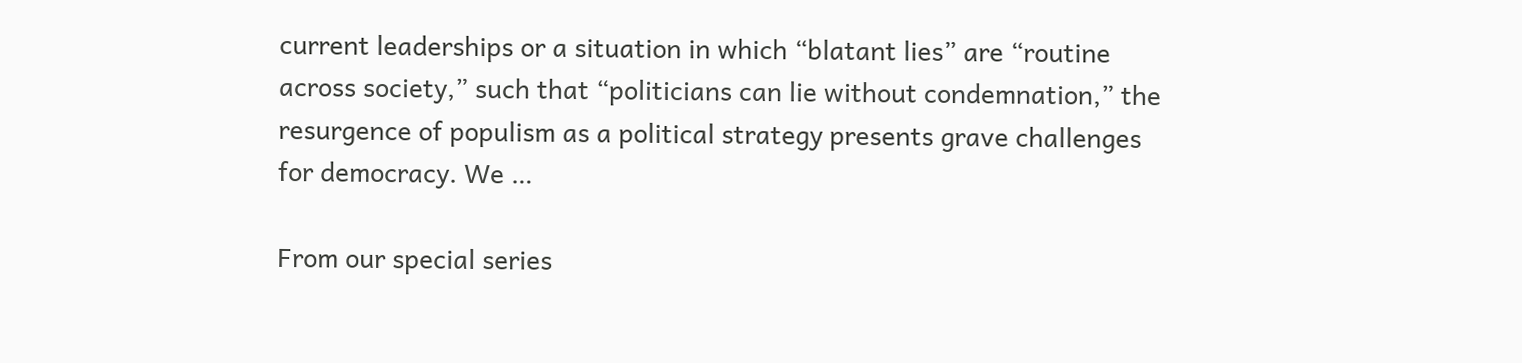current leaderships or a situation in which “blatant lies” are “routine across society,” such that “politicians can lie without condemnation,” the resurgence of populism as a political strategy presents grave challenges for democracy. We …

From our special series